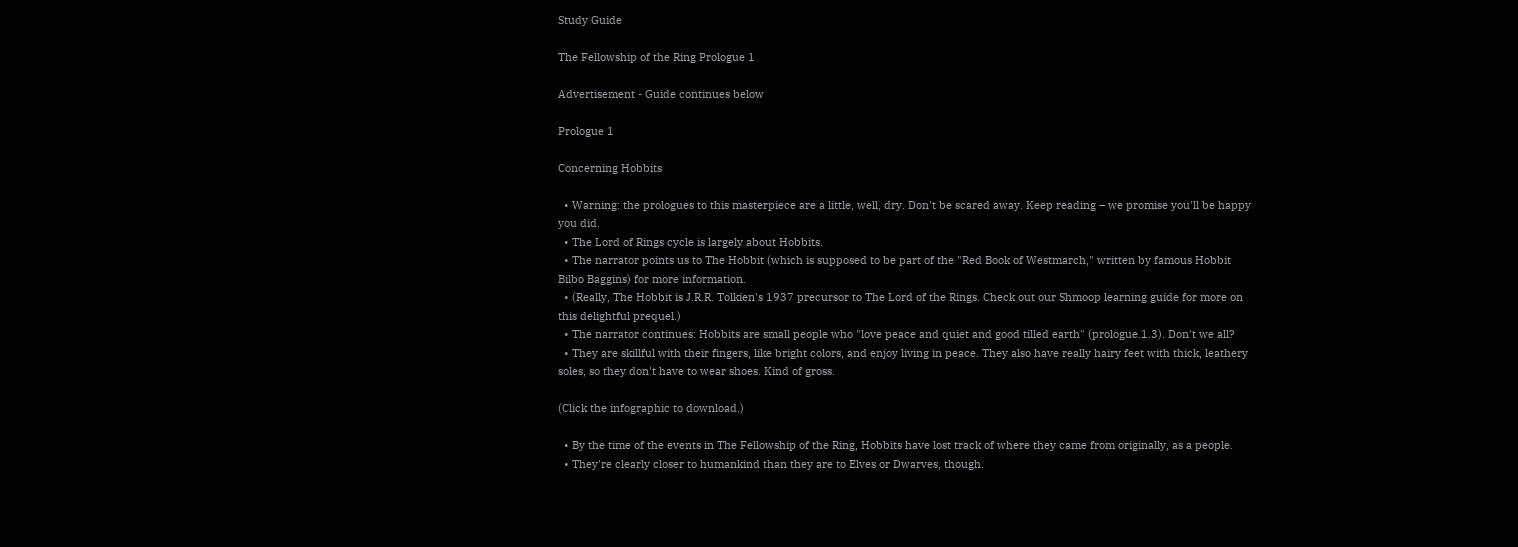Study Guide

The Fellowship of the Ring Prologue 1

Advertisement - Guide continues below

Prologue 1

Concerning Hobbits

  • Warning: the prologues to this masterpiece are a little, well, dry. Don't be scared away. Keep reading – we promise you'll be happy you did.
  • The Lord of Rings cycle is largely about Hobbits.
  • The narrator points us to The Hobbit (which is supposed to be part of the "Red Book of Westmarch," written by famous Hobbit Bilbo Baggins) for more information.
  • (Really, The Hobbit is J.R.R. Tolkien's 1937 precursor to The Lord of the Rings. Check out our Shmoop learning guide for more on this delightful prequel.)
  • The narrator continues: Hobbits are small people who "love peace and quiet and good tilled earth" (prologue.1.3). Don't we all?
  • They are skillful with their fingers, like bright colors, and enjoy living in peace. They also have really hairy feet with thick, leathery soles, so they don't have to wear shoes. Kind of gross.

(Click the infographic to download.)

  • By the time of the events in The Fellowship of the Ring, Hobbits have lost track of where they came from originally, as a people.
  • They're clearly closer to humankind than they are to Elves or Dwarves, though.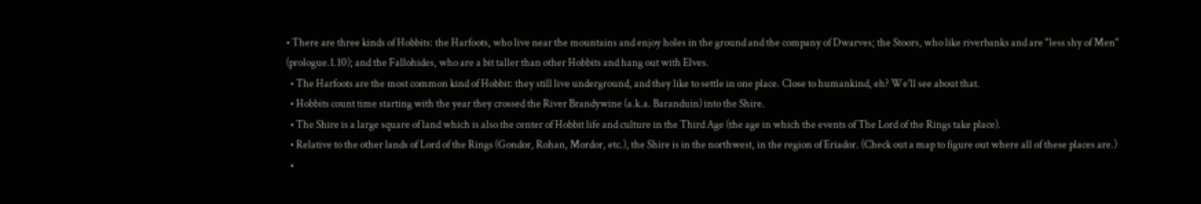• There are three kinds of Hobbits: the Harfoots, who live near the mountains and enjoy holes in the ground and the company of Dwarves; the Stoors, who like riverbanks and are "less shy of Men" (prologue.1.10); and the Fallohides, who are a bit taller than other Hobbits and hang out with Elves.
  • The Harfoots are the most common kind of Hobbit: they still live underground, and they like to settle in one place. Close to humankind, eh? We'll see about that.
  • Hobbits count time starting with the year they crossed the River Brandywine (a.k.a. Baranduin) into the Shire.
  • The Shire is a large square of land which is also the center of Hobbit life and culture in the Third Age (the age in which the events of The Lord of the Rings take place).
  • Relative to the other lands of Lord of the Rings (Gondor, Rohan, Mordor, etc.), the Shire is in the northwest, in the region of Eriador. (Check out a map to figure out where all of these places are.)
  •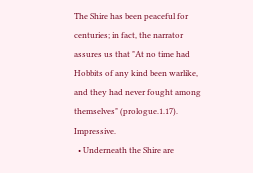The Shire has been peaceful for centuries; in fact, the narrator assures us that "At no time had Hobbits of any kind been warlike, and they had never fought among themselves" (prologue.1.17). Impressive.
  • Underneath the Shire are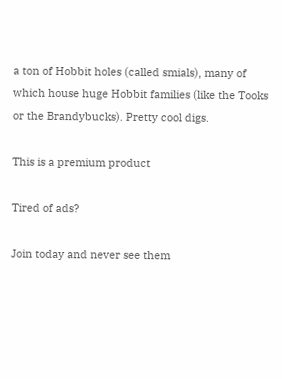a ton of Hobbit holes (called smials), many of which house huge Hobbit families (like the Tooks or the Brandybucks). Pretty cool digs.

This is a premium product

Tired of ads?

Join today and never see them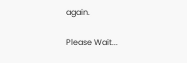again.

Please Wait...